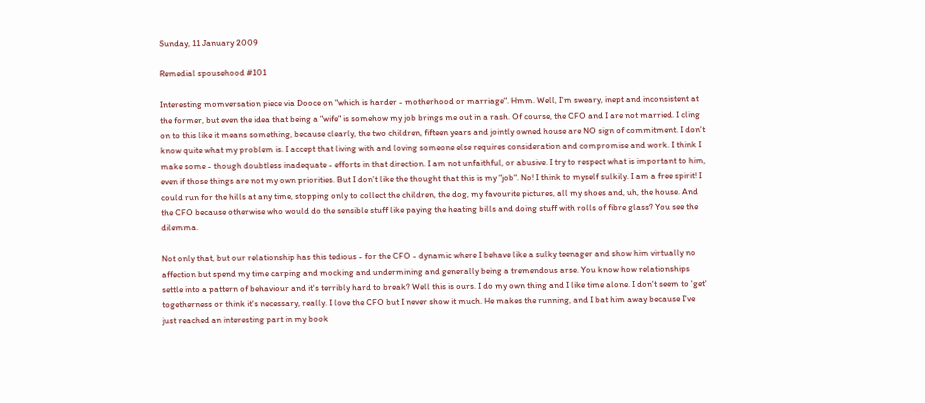Sunday, 11 January 2009

Remedial spousehood #101

Interesting momversation piece via Dooce on "which is harder - motherhood or marriage". Hmm. Well, I'm sweary, inept and inconsistent at the former, but even the idea that being a "wife" is somehow my job brings me out in a rash. Of course, the CFO and I are not married. I cling on to this like it means something, because clearly, the two children, fifteen years and jointly owned house are NO sign of commitment. I don't know quite what my problem is. I accept that living with and loving someone else requires consideration and compromise and work. I think I make some - though doubtless inadequate - efforts in that direction. I am not unfaithful, or abusive. I try to respect what is important to him, even if those things are not my own priorities. But I don't like the thought that this is my "job". No! I think to myself sulkily. I am a free spirit! I could run for the hills at any time, stopping only to collect the children, the dog, my favourite pictures, all my shoes and, uh, the house. And the CFO because otherwise who would do the sensible stuff like paying the heating bills and doing stuff with rolls of fibre glass? You see the dilemma.

Not only that, but our relationship has this tedious - for the CFO - dynamic where I behave like a sulky teenager and show him virtually no affection but spend my time carping and mocking and undermining and generally being a tremendous arse. You know how relationships settle into a pattern of behaviour and it's terribly hard to break? Well this is ours. I do my own thing and I like time alone. I don't seem to 'get' togetherness or think it's necessary, really. I love the CFO but I never show it much. He makes the running, and I bat him away because I've just reached an interesting part in my book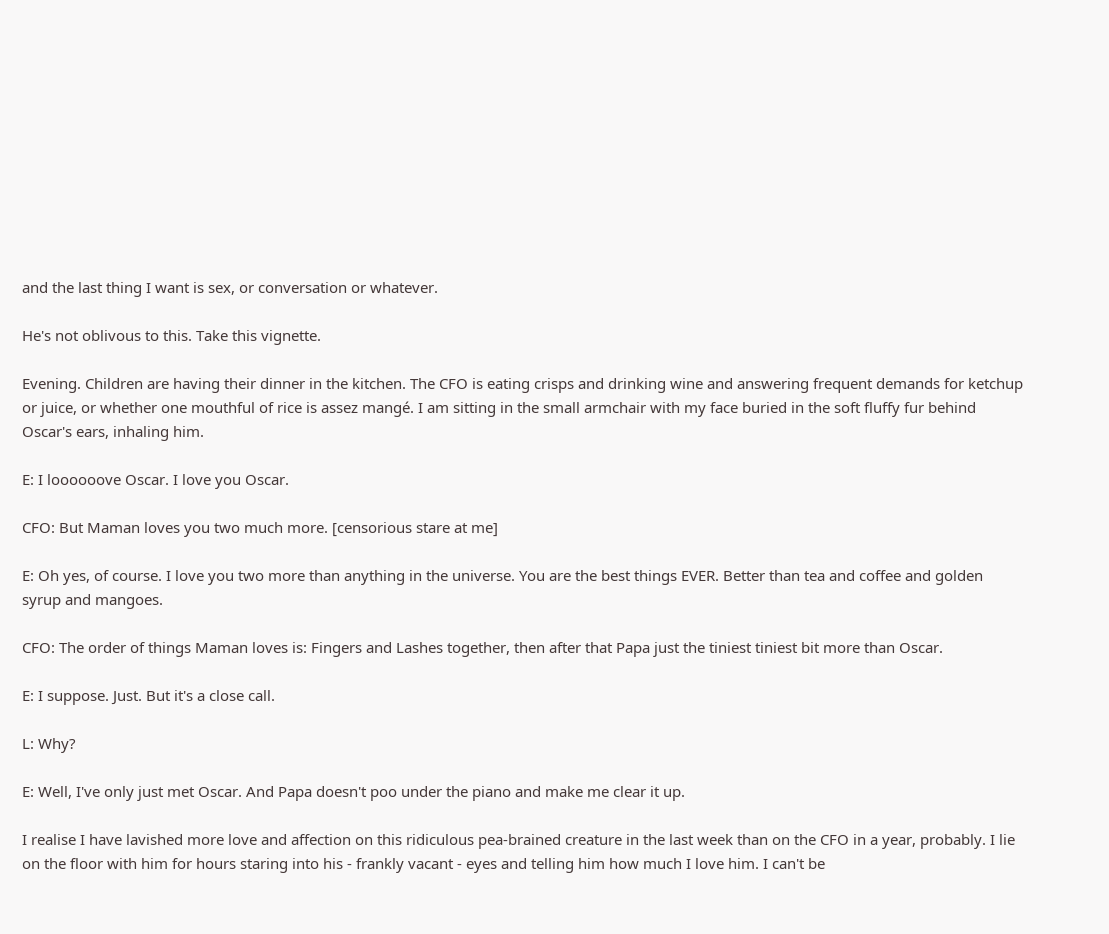and the last thing I want is sex, or conversation or whatever.

He's not oblivous to this. Take this vignette.

Evening. Children are having their dinner in the kitchen. The CFO is eating crisps and drinking wine and answering frequent demands for ketchup or juice, or whether one mouthful of rice is assez mangé. I am sitting in the small armchair with my face buried in the soft fluffy fur behind Oscar's ears, inhaling him.

E: I loooooove Oscar. I love you Oscar.

CFO: But Maman loves you two much more. [censorious stare at me]

E: Oh yes, of course. I love you two more than anything in the universe. You are the best things EVER. Better than tea and coffee and golden syrup and mangoes.

CFO: The order of things Maman loves is: Fingers and Lashes together, then after that Papa just the tiniest tiniest bit more than Oscar.

E: I suppose. Just. But it's a close call.

L: Why?

E: Well, I've only just met Oscar. And Papa doesn't poo under the piano and make me clear it up.

I realise I have lavished more love and affection on this ridiculous pea-brained creature in the last week than on the CFO in a year, probably. I lie on the floor with him for hours staring into his - frankly vacant - eyes and telling him how much I love him. I can't be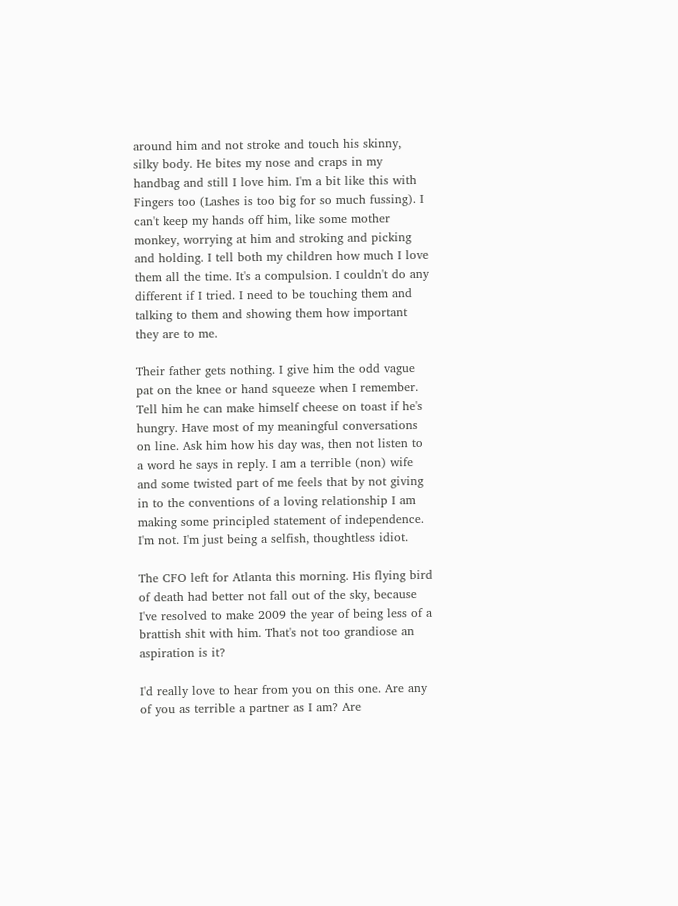around him and not stroke and touch his skinny, silky body. He bites my nose and craps in my handbag and still I love him. I'm a bit like this with Fingers too (Lashes is too big for so much fussing). I can't keep my hands off him, like some mother monkey, worrying at him and stroking and picking and holding. I tell both my children how much I love them all the time. It's a compulsion. I couldn't do any different if I tried. I need to be touching them and talking to them and showing them how important they are to me.

Their father gets nothing. I give him the odd vague pat on the knee or hand squeeze when I remember. Tell him he can make himself cheese on toast if he's hungry. Have most of my meaningful conversations on line. Ask him how his day was, then not listen to a word he says in reply. I am a terrible (non) wife and some twisted part of me feels that by not giving in to the conventions of a loving relationship I am making some principled statement of independence. I'm not. I'm just being a selfish, thoughtless idiot.

The CFO left for Atlanta this morning. His flying bird of death had better not fall out of the sky, because I've resolved to make 2009 the year of being less of a brattish shit with him. That's not too grandiose an aspiration is it?

I'd really love to hear from you on this one. Are any of you as terrible a partner as I am? Are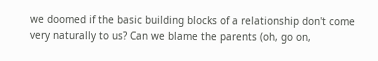we doomed if the basic building blocks of a relationship don't come very naturally to us? Can we blame the parents (oh, go on,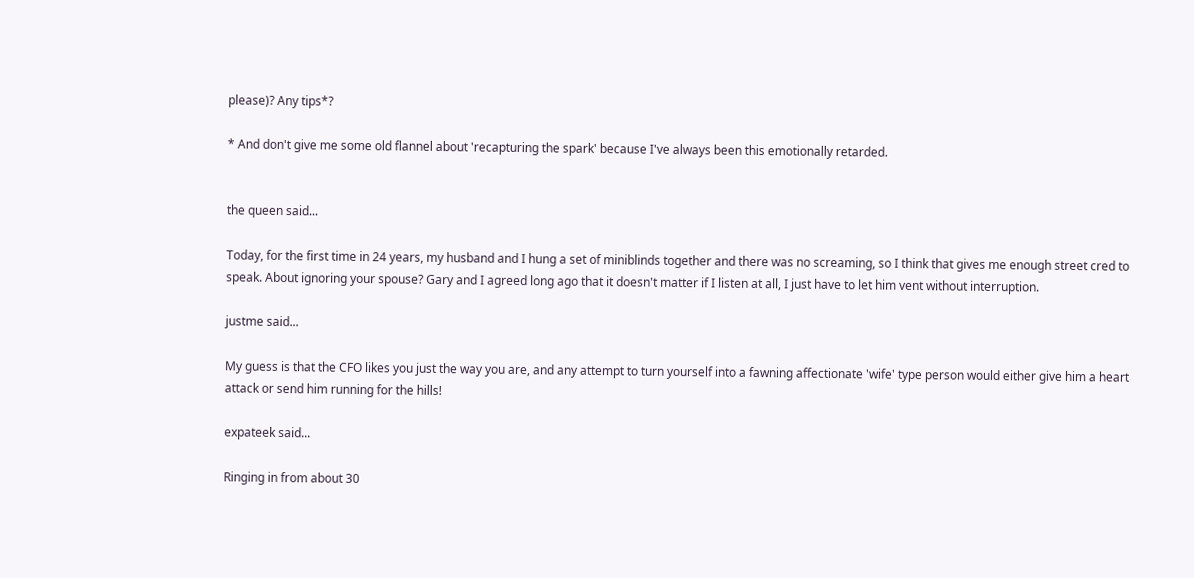please)? Any tips*?

* And don't give me some old flannel about 'recapturing the spark' because I've always been this emotionally retarded.


the queen said...

Today, for the first time in 24 years, my husband and I hung a set of miniblinds together and there was no screaming, so I think that gives me enough street cred to speak. About ignoring your spouse? Gary and I agreed long ago that it doesn't matter if I listen at all, I just have to let him vent without interruption.

justme said...

My guess is that the CFO likes you just the way you are, and any attempt to turn yourself into a fawning affectionate 'wife' type person would either give him a heart attack or send him running for the hills!

expateek said...

Ringing in from about 30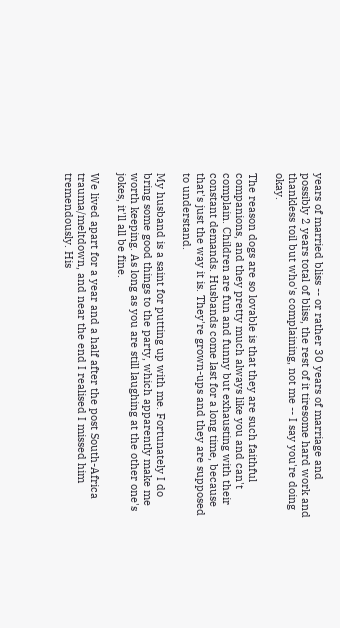years of married bliss -- or rather 30 years of marriage and possibly 2 years total of bliss, the rest of it tiresome hard work and thankless toil but who's complaining, not me -- I say you're doing okay.

The reason dogs are so lovable is that they are such faithful companions, and they pretty much always like you and can't complain. Children are fun and funny but exhausting with their constant demands. Husbands come last for a long time, because that's just the way it is. They're grown-ups and they are supposed to understand.

My husband is a saint for putting up with me. Fortunately I do bring some good things to the party, which apparently make me worth keeping. As long as you are still laughing at the other one's jokes, it'll all be fine.

We lived apart for a year and a half after the post South-Africa trauma/meltdown, and near the end I realised I missed him tremendously. His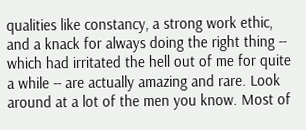qualities like constancy, a strong work ethic, and a knack for always doing the right thing -- which had irritated the hell out of me for quite a while -- are actually amazing and rare. Look around at a lot of the men you know. Most of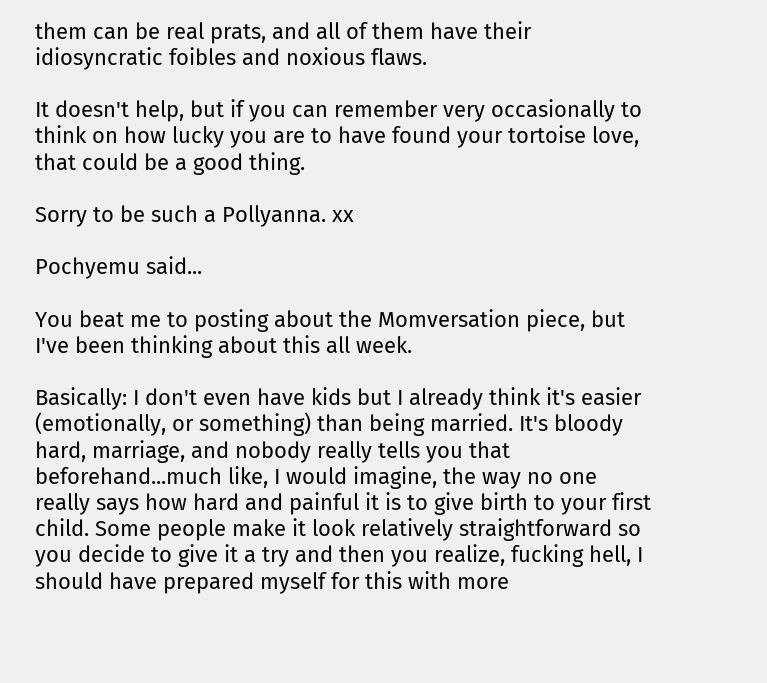them can be real prats, and all of them have their idiosyncratic foibles and noxious flaws.

It doesn't help, but if you can remember very occasionally to think on how lucky you are to have found your tortoise love, that could be a good thing.

Sorry to be such a Pollyanna. xx

Pochyemu said...

You beat me to posting about the Momversation piece, but I've been thinking about this all week.

Basically: I don't even have kids but I already think it's easier (emotionally, or something) than being married. It's bloody hard, marriage, and nobody really tells you that beforehand...much like, I would imagine, the way no one really says how hard and painful it is to give birth to your first child. Some people make it look relatively straightforward so you decide to give it a try and then you realize, fucking hell, I should have prepared myself for this with more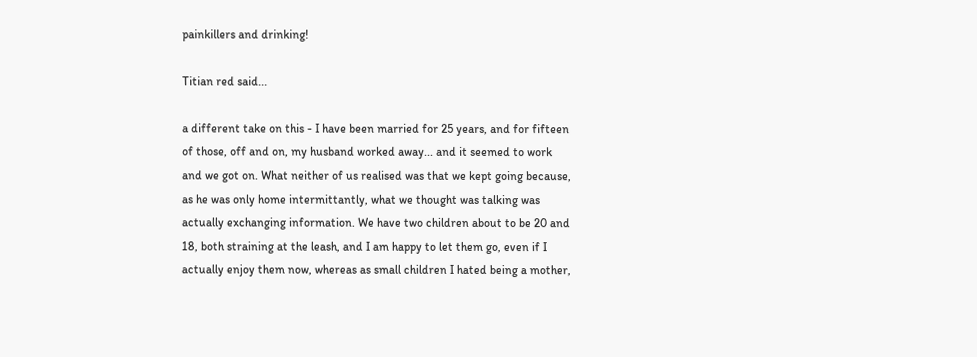painkillers and drinking!

Titian red said...

a different take on this - I have been married for 25 years, and for fifteen of those, off and on, my husband worked away... and it seemed to work and we got on. What neither of us realised was that we kept going because, as he was only home intermittantly, what we thought was talking was actually exchanging information. We have two children about to be 20 and 18, both straining at the leash, and I am happy to let them go, even if I actually enjoy them now, whereas as small children I hated being a mother,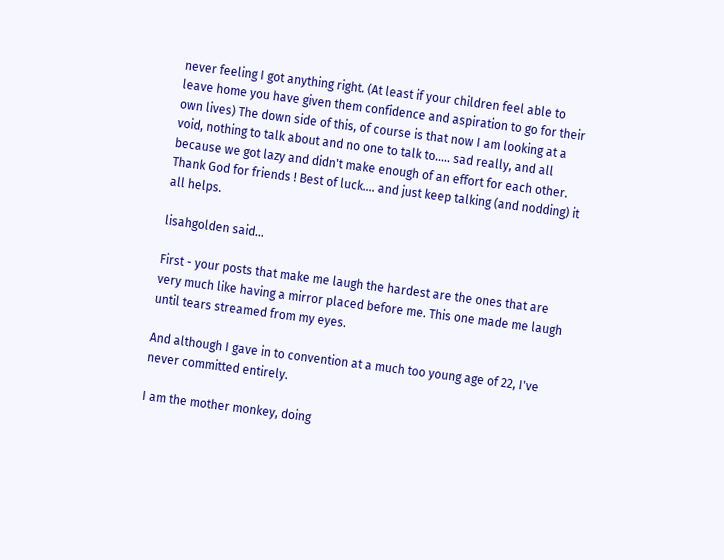never feeling I got anything right. (At least if your children feel able to leave home you have given them confidence and aspiration to go for their own lives) The down side of this, of course is that now I am looking at a void, nothing to talk about and no one to talk to..... sad really, and all because we got lazy and didn't make enough of an effort for each other. Thank God for friends ! Best of luck.... and just keep talking (and nodding) it all helps.

lisahgolden said...

First - your posts that make me laugh the hardest are the ones that are very much like having a mirror placed before me. This one made me laugh until tears streamed from my eyes.

And although I gave in to convention at a much too young age of 22, I've never committed entirely.

I am the mother monkey, doing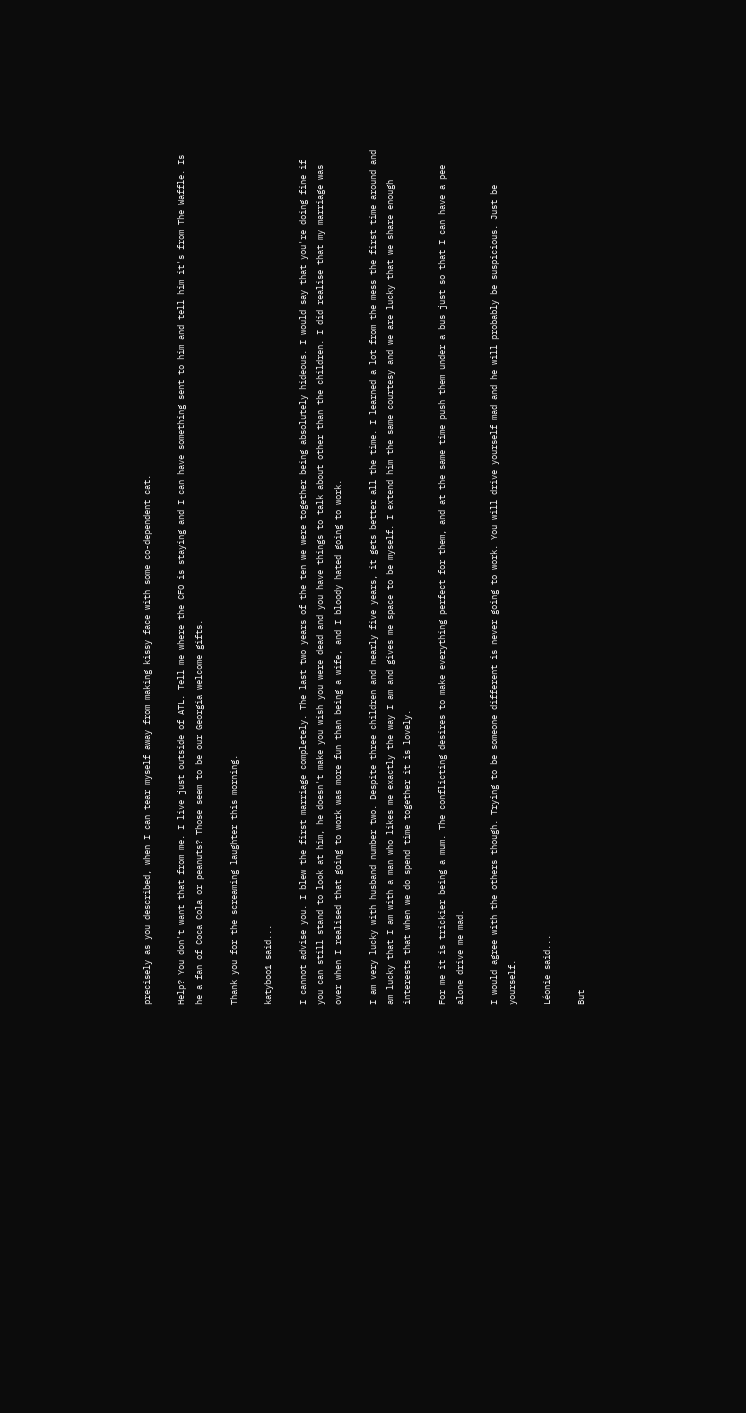precisely as you described, when I can tear myself away from making kissy face with some co-dependent cat.

Help? You don't want that from me. I live just outside of ATL. Tell me where the CFO is staying and I can have something sent to him and tell him it's from The Waffle. Is he a fan of Coca Cola or peanuts? Those seem to be our Georgia welcome gifts.

Thank you for the screaming laughter this morning.

katyboo1 said...

I cannot advise you. I blew the first marriage completely. The last two years of the ten we were together being absolutely hideous. I would say that you're doing fine if you can still stand to look at him, he doesn't make you wish you were dead and you have things to talk about other than the children. I did realise that my marriage was over when I realised that going to work was more fun than being a wife, and I bloody hated going to work.

I am very lucky with husband number two. Despite three children and nearly five years, it gets better all the time. I learned a lot from the mess the first time around and am lucky that I am with a man who likes me exactly the way I am and gives me space to be myself. I extend him the same courtesy and we are lucky that we share enough interests that when we do spend time together it is lovely.

For me it is trickier being a mum. The conflicting desires to make everything perfect for them, and at the same time push them under a bus just so that I can have a pee alone drive me mad.

I would agree with the others though. Trying to be someone different is never going to work. You will drive yourself mad and he will probably be suspicious. Just be yourself.

Léonie said...

But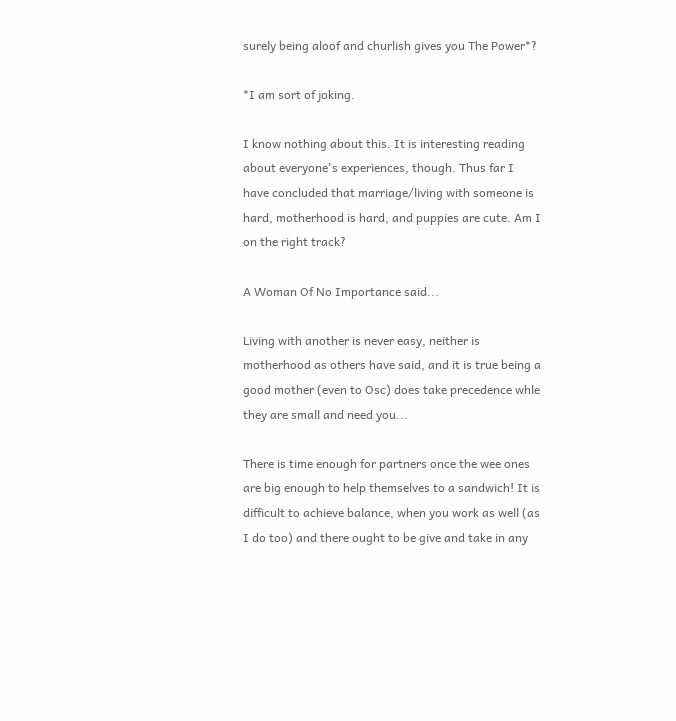surely being aloof and churlish gives you The Power*?

*I am sort of joking.

I know nothing about this. It is interesting reading about everyone's experiences, though. Thus far I have concluded that marriage/living with someone is hard, motherhood is hard, and puppies are cute. Am I on the right track?

A Woman Of No Importance said...

Living with another is never easy, neither is motherhood as others have said, and it is true being a good mother (even to Osc) does take precedence whle they are small and need you...

There is time enough for partners once the wee ones are big enough to help themselves to a sandwich! It is difficult to achieve balance, when you work as well (as I do too) and there ought to be give and take in any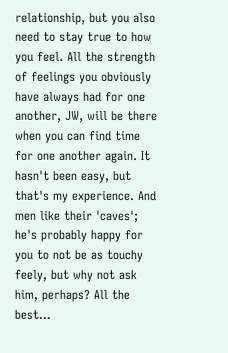relationship, but you also need to stay true to how you feel. All the strength of feelings you obviously have always had for one another, JW, will be there when you can find time for one another again. It hasn't been easy, but that's my experience. And men like their 'caves'; he's probably happy for you to not be as touchy feely, but why not ask him, perhaps? All the best...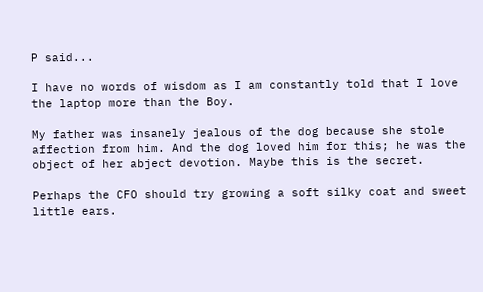P said...

I have no words of wisdom as I am constantly told that I love the laptop more than the Boy.

My father was insanely jealous of the dog because she stole affection from him. And the dog loved him for this; he was the object of her abject devotion. Maybe this is the secret.

Perhaps the CFO should try growing a soft silky coat and sweet little ears.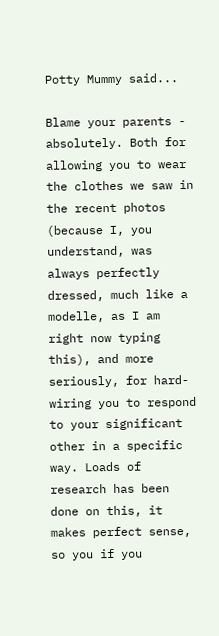Potty Mummy said...

Blame your parents - absolutely. Both for allowing you to wear the clothes we saw in the recent photos (because I, you understand, was always perfectly dressed, much like a modelle, as I am right now typing this), and more seriously, for hard-wiring you to respond to your significant other in a specific way. Loads of research has been done on this, it makes perfect sense, so you if you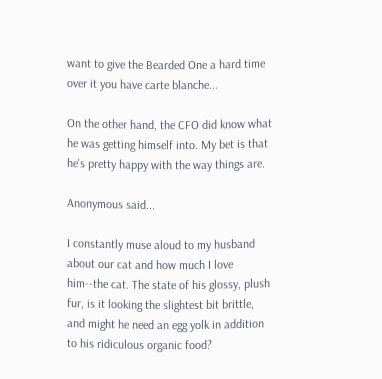want to give the Bearded One a hard time over it you have carte blanche...

On the other hand, the CFO did know what he was getting himself into. My bet is that he's pretty happy with the way things are.

Anonymous said...

I constantly muse aloud to my husband about our cat and how much I love him--the cat. The state of his glossy, plush fur, is it looking the slightest bit brittle, and might he need an egg yolk in addition to his ridiculous organic food?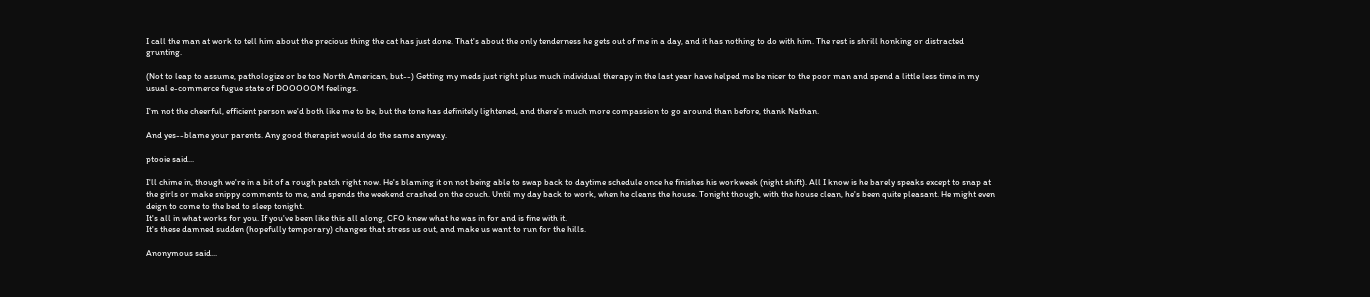I call the man at work to tell him about the precious thing the cat has just done. That's about the only tenderness he gets out of me in a day, and it has nothing to do with him. The rest is shrill honking or distracted grunting.

(Not to leap to assume, pathologize or be too North American, but--) Getting my meds just right plus much individual therapy in the last year have helped me be nicer to the poor man and spend a little less time in my usual e-commerce fugue state of DOOOOOM feelings.

I'm not the cheerful, efficient person we'd both like me to be, but the tone has definitely lightened, and there's much more compassion to go around than before, thank Nathan.

And yes--blame your parents. Any good therapist would do the same anyway.

ptooie said...

I'll chime in, though we're in a bit of a rough patch right now. He's blaming it on not being able to swap back to daytime schedule once he finishes his workweek (night shift). All I know is he barely speaks except to snap at the girls or make snippy comments to me, and spends the weekend crashed on the couch. Until my day back to work, when he cleans the house. Tonight though, with the house clean, he's been quite pleasant. He might even deign to come to the bed to sleep tonight.
It's all in what works for you. If you've been like this all along, CFO knew what he was in for and is fine with it.
It's these damned sudden (hopefully temporary) changes that stress us out, and make us want to run for the hills.

Anonymous said...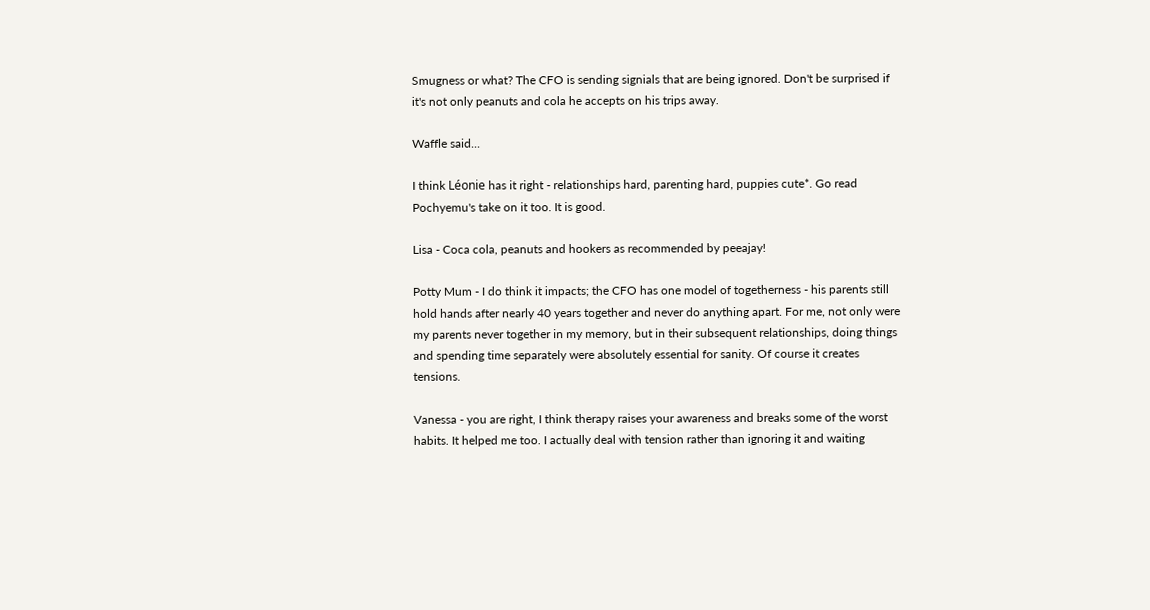Smugness or what? The CFO is sending signials that are being ignored. Don't be surprised if it's not only peanuts and cola he accepts on his trips away.

Waffle said...

I think Léonie has it right - relationships hard, parenting hard, puppies cute*. Go read Pochyemu's take on it too. It is good.

Lisa - Coca cola, peanuts and hookers as recommended by peeajay!

Potty Mum - I do think it impacts; the CFO has one model of togetherness - his parents still hold hands after nearly 40 years together and never do anything apart. For me, not only were my parents never together in my memory, but in their subsequent relationships, doing things and spending time separately were absolutely essential for sanity. Of course it creates tensions.

Vanessa - you are right, I think therapy raises your awareness and breaks some of the worst habits. It helped me too. I actually deal with tension rather than ignoring it and waiting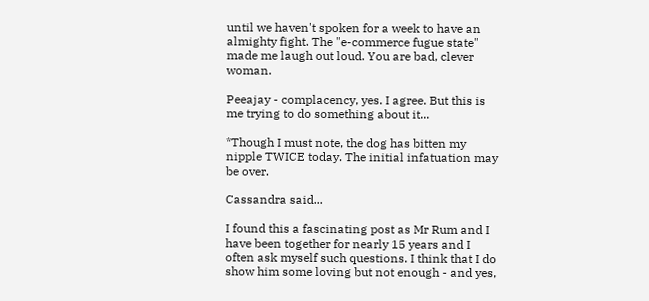until we haven't spoken for a week to have an almighty fight. The "e-commerce fugue state" made me laugh out loud. You are bad, clever woman.

Peeajay - complacency, yes. I agree. But this is me trying to do something about it...

*Though I must note, the dog has bitten my nipple TWICE today. The initial infatuation may be over.

Cassandra said...

I found this a fascinating post as Mr Rum and I have been together for nearly 15 years and I often ask myself such questions. I think that I do show him some loving but not enough - and yes,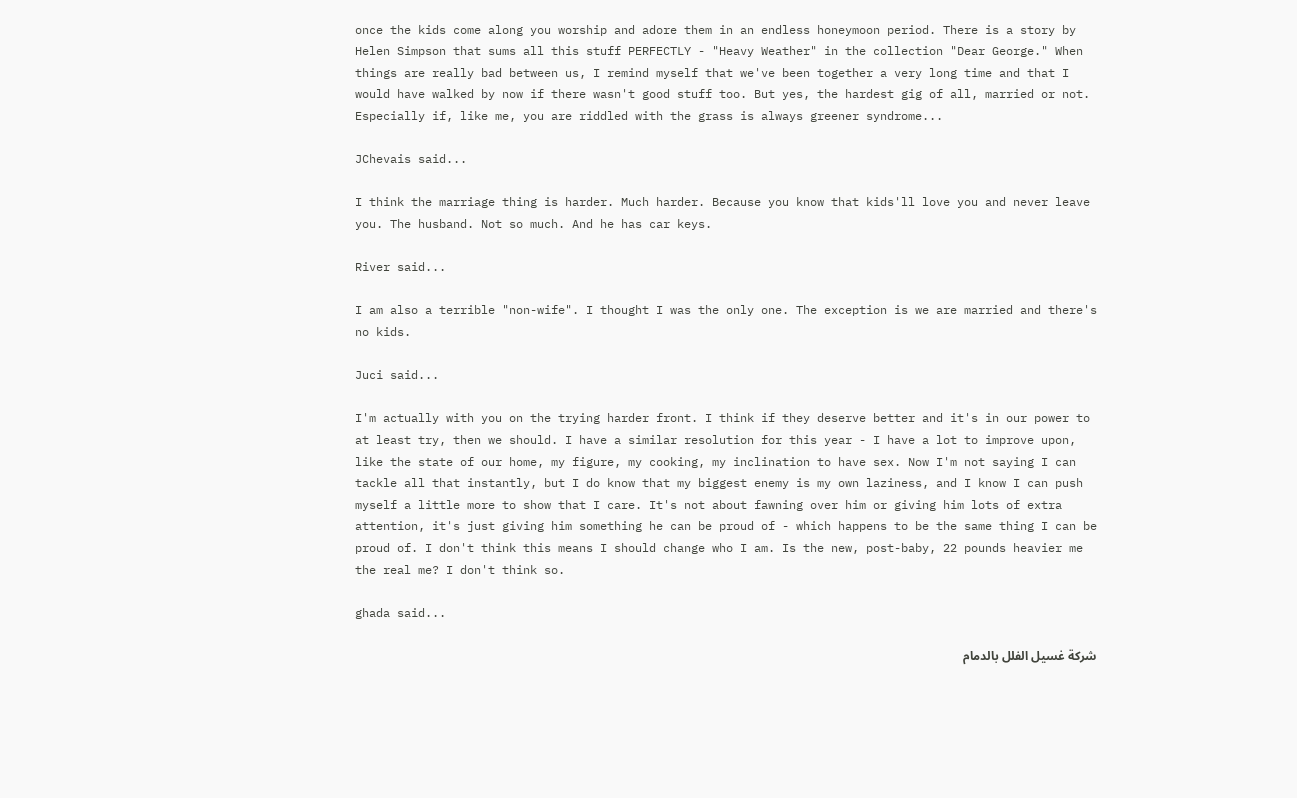once the kids come along you worship and adore them in an endless honeymoon period. There is a story by Helen Simpson that sums all this stuff PERFECTLY - "Heavy Weather" in the collection "Dear George." When things are really bad between us, I remind myself that we've been together a very long time and that I would have walked by now if there wasn't good stuff too. But yes, the hardest gig of all, married or not. Especially if, like me, you are riddled with the grass is always greener syndrome...

JChevais said...

I think the marriage thing is harder. Much harder. Because you know that kids'll love you and never leave you. The husband. Not so much. And he has car keys.

River said...

I am also a terrible "non-wife". I thought I was the only one. The exception is we are married and there's no kids.

Juci said...

I'm actually with you on the trying harder front. I think if they deserve better and it's in our power to at least try, then we should. I have a similar resolution for this year - I have a lot to improve upon, like the state of our home, my figure, my cooking, my inclination to have sex. Now I'm not saying I can tackle all that instantly, but I do know that my biggest enemy is my own laziness, and I know I can push myself a little more to show that I care. It's not about fawning over him or giving him lots of extra attention, it's just giving him something he can be proud of - which happens to be the same thing I can be proud of. I don't think this means I should change who I am. Is the new, post-baby, 22 pounds heavier me the real me? I don't think so.

ghada said...

شركة غسيل الفلل بالدمام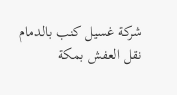شركة غسيل كنب بالدمام
نقل العفش بمكة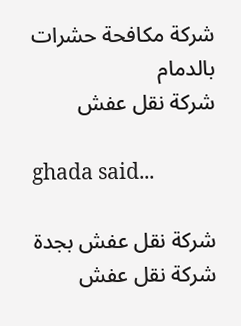شركة مكافحة حشرات بالدمام
شركة نقل عفش

ghada said...

شركة نقل عفش بجدة
شركة نقل عفش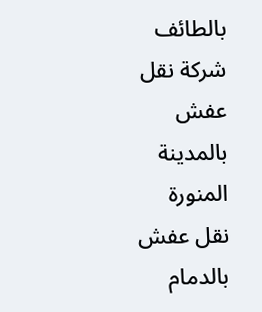بالطائف
شركة نقل عفش بالمدينة المنورة
نقل عفش بالدمام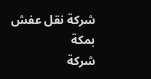شركة نقل عفش بمكة
شركة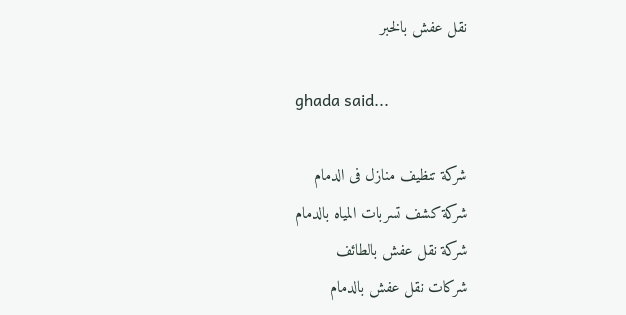نقل عفش بالخبر

ghada said...

شركة تنظيف منازل فى الدمام
شركة كشف تسربات المياه بالدمام
شركة نقل عفش بالطائف
شركات نقل عفش بالدمام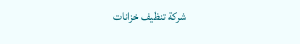شركة تنظيف خزانات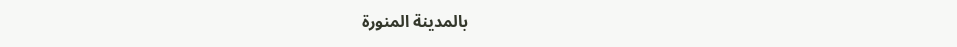بالمدينة المنورة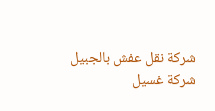شركة نقل عفش بالجبيل
شركة غسيل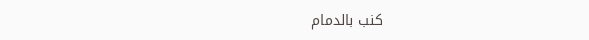كنب بالدمام